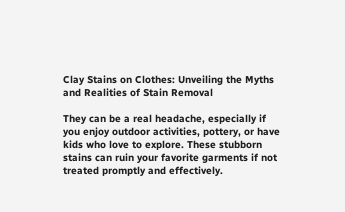Clay Stains on Clothes: Unveiling the Myths and Realities of Stain Removal

They can be a real headache, especially if you enjoy outdoor activities, pottery, or have kids who love to explore. These stubborn stains can ruin your favorite garments if not treated promptly and effectively.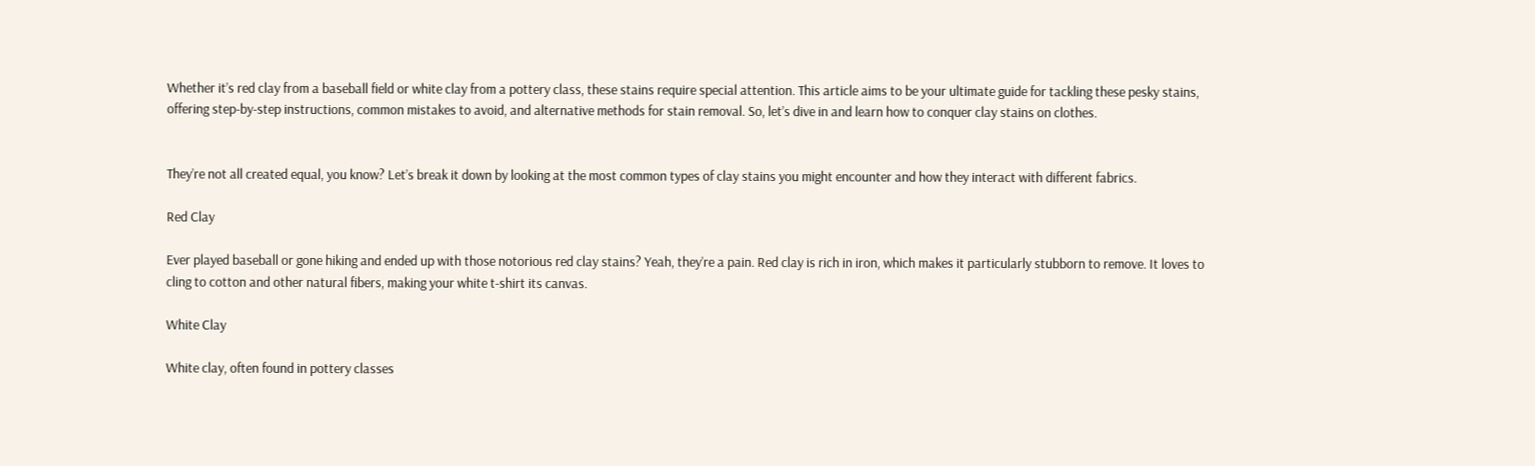Whether it’s red clay from a baseball field or white clay from a pottery class, these stains require special attention. This article aims to be your ultimate guide for tackling these pesky stains, offering step-by-step instructions, common mistakes to avoid, and alternative methods for stain removal. So, let’s dive in and learn how to conquer clay stains on clothes.


They’re not all created equal, you know? Let’s break it down by looking at the most common types of clay stains you might encounter and how they interact with different fabrics.

Red Clay

Ever played baseball or gone hiking and ended up with those notorious red clay stains? Yeah, they’re a pain. Red clay is rich in iron, which makes it particularly stubborn to remove. It loves to cling to cotton and other natural fibers, making your white t-shirt its canvas.

White Clay

White clay, often found in pottery classes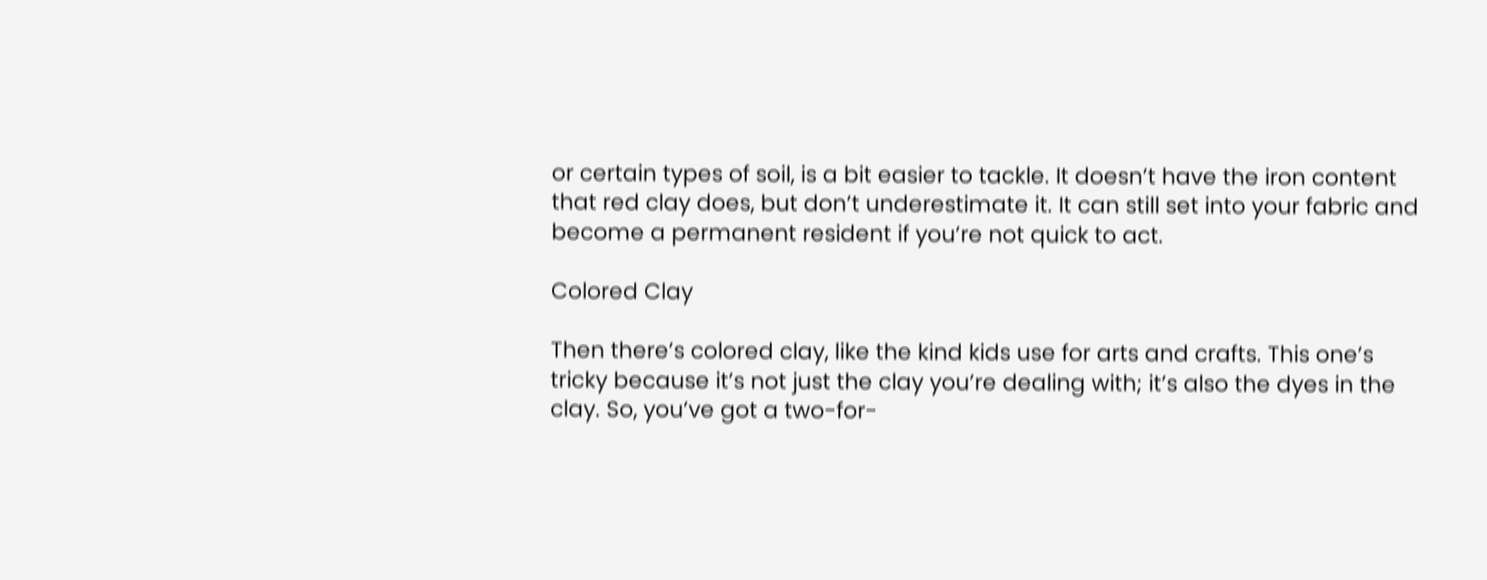or certain types of soil, is a bit easier to tackle. It doesn’t have the iron content that red clay does, but don’t underestimate it. It can still set into your fabric and become a permanent resident if you’re not quick to act.

Colored Clay

Then there’s colored clay, like the kind kids use for arts and crafts. This one’s tricky because it’s not just the clay you’re dealing with; it’s also the dyes in the clay. So, you’ve got a two-for-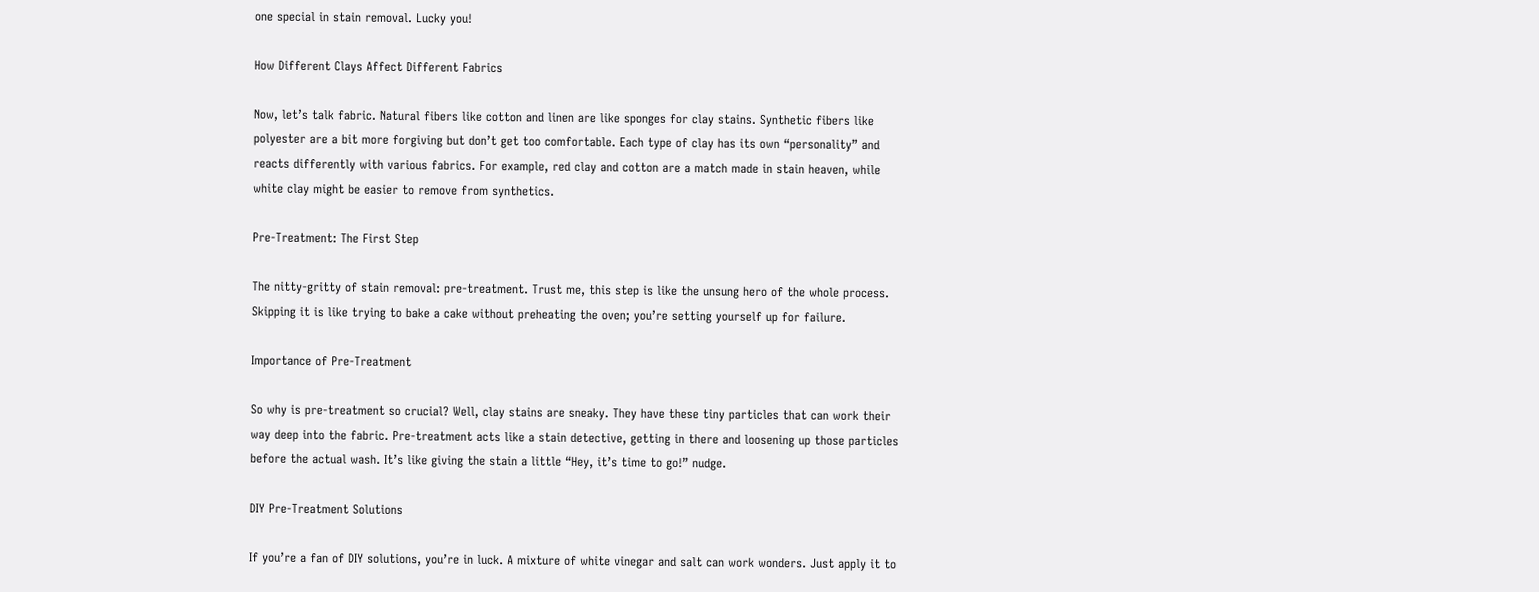one special in stain removal. Lucky you!

How Different Clays Affect Different Fabrics

Now, let’s talk fabric. Natural fibers like cotton and linen are like sponges for clay stains. Synthetic fibers like polyester are a bit more forgiving but don’t get too comfortable. Each type of clay has its own “personality” and reacts differently with various fabrics. For example, red clay and cotton are a match made in stain heaven, while white clay might be easier to remove from synthetics.

Pre-Treatment: The First Step

The nitty-gritty of stain removal: pre-treatment. Trust me, this step is like the unsung hero of the whole process. Skipping it is like trying to bake a cake without preheating the oven; you’re setting yourself up for failure.

Importance of Pre-Treatment

So why is pre-treatment so crucial? Well, clay stains are sneaky. They have these tiny particles that can work their way deep into the fabric. Pre-treatment acts like a stain detective, getting in there and loosening up those particles before the actual wash. It’s like giving the stain a little “Hey, it’s time to go!” nudge.

DIY Pre-Treatment Solutions

If you’re a fan of DIY solutions, you’re in luck. A mixture of white vinegar and salt can work wonders. Just apply it to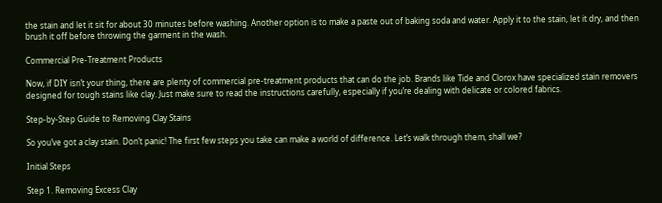the stain and let it sit for about 30 minutes before washing. Another option is to make a paste out of baking soda and water. Apply it to the stain, let it dry, and then brush it off before throwing the garment in the wash.

Commercial Pre-Treatment Products

Now, if DIY isn’t your thing, there are plenty of commercial pre-treatment products that can do the job. Brands like Tide and Clorox have specialized stain removers designed for tough stains like clay. Just make sure to read the instructions carefully, especially if you’re dealing with delicate or colored fabrics.

Step-by-Step Guide to Removing Clay Stains

So you’ve got a clay stain. Don’t panic! The first few steps you take can make a world of difference. Let’s walk through them, shall we?

Initial Steps

Step 1. Removing Excess Clay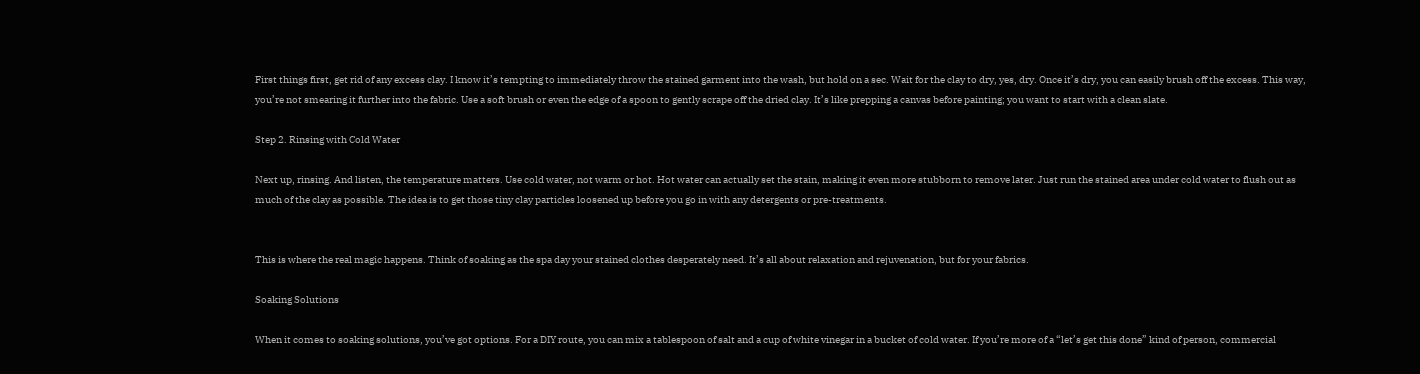First things first, get rid of any excess clay. I know it’s tempting to immediately throw the stained garment into the wash, but hold on a sec. Wait for the clay to dry, yes, dry. Once it’s dry, you can easily brush off the excess. This way, you’re not smearing it further into the fabric. Use a soft brush or even the edge of a spoon to gently scrape off the dried clay. It’s like prepping a canvas before painting; you want to start with a clean slate.

Step 2. Rinsing with Cold Water

Next up, rinsing. And listen, the temperature matters. Use cold water, not warm or hot. Hot water can actually set the stain, making it even more stubborn to remove later. Just run the stained area under cold water to flush out as much of the clay as possible. The idea is to get those tiny clay particles loosened up before you go in with any detergents or pre-treatments.


This is where the real magic happens. Think of soaking as the spa day your stained clothes desperately need. It’s all about relaxation and rejuvenation, but for your fabrics.

Soaking Solutions

When it comes to soaking solutions, you’ve got options. For a DIY route, you can mix a tablespoon of salt and a cup of white vinegar in a bucket of cold water. If you’re more of a “let’s get this done” kind of person, commercial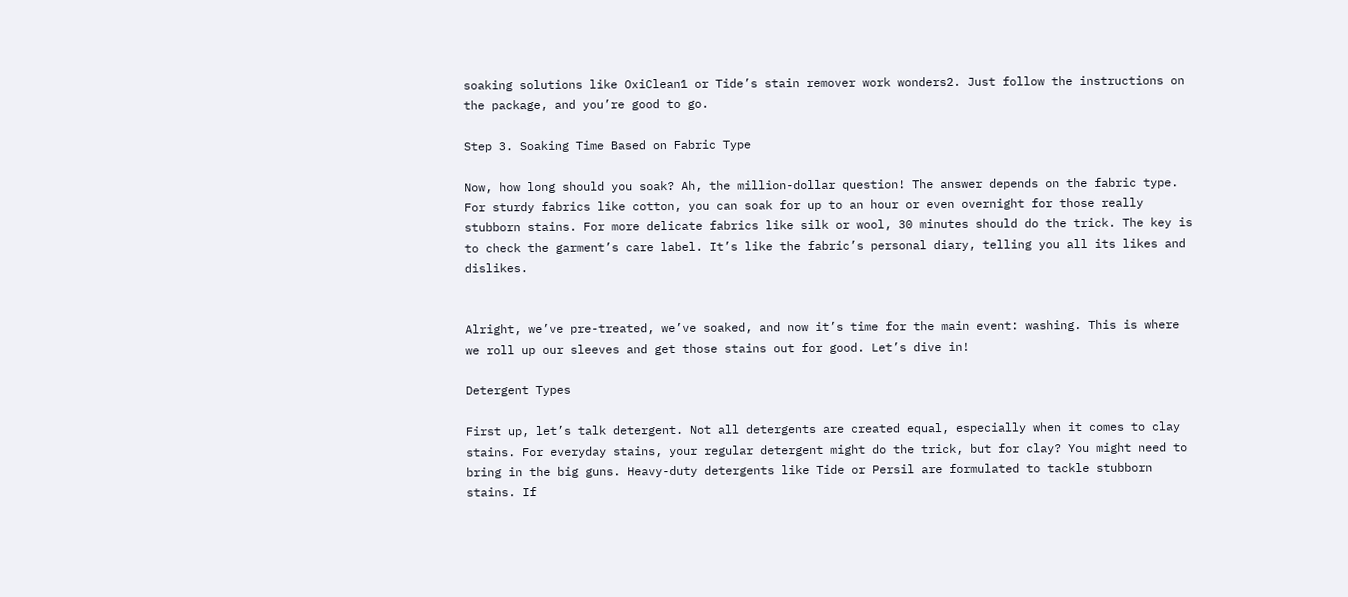soaking solutions like OxiClean1 or Tide’s stain remover work wonders2. Just follow the instructions on the package, and you’re good to go.

Step 3. Soaking Time Based on Fabric Type

Now, how long should you soak? Ah, the million-dollar question! The answer depends on the fabric type. For sturdy fabrics like cotton, you can soak for up to an hour or even overnight for those really stubborn stains. For more delicate fabrics like silk or wool, 30 minutes should do the trick. The key is to check the garment’s care label. It’s like the fabric’s personal diary, telling you all its likes and dislikes.


Alright, we’ve pre-treated, we’ve soaked, and now it’s time for the main event: washing. This is where we roll up our sleeves and get those stains out for good. Let’s dive in!

Detergent Types

First up, let’s talk detergent. Not all detergents are created equal, especially when it comes to clay stains. For everyday stains, your regular detergent might do the trick, but for clay? You might need to bring in the big guns. Heavy-duty detergents like Tide or Persil are formulated to tackle stubborn stains. If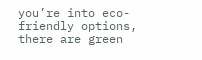you’re into eco-friendly options, there are green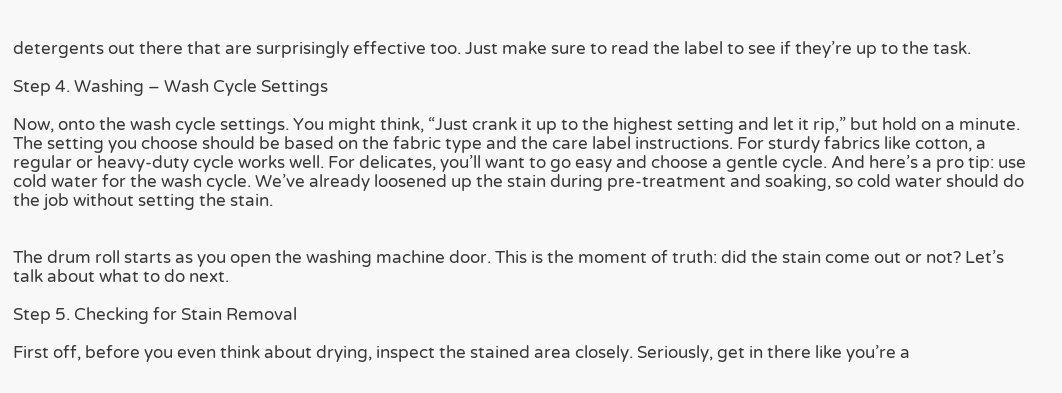detergents out there that are surprisingly effective too. Just make sure to read the label to see if they’re up to the task.

Step 4. Washing – Wash Cycle Settings

Now, onto the wash cycle settings. You might think, “Just crank it up to the highest setting and let it rip,” but hold on a minute. The setting you choose should be based on the fabric type and the care label instructions. For sturdy fabrics like cotton, a regular or heavy-duty cycle works well. For delicates, you’ll want to go easy and choose a gentle cycle. And here’s a pro tip: use cold water for the wash cycle. We’ve already loosened up the stain during pre-treatment and soaking, so cold water should do the job without setting the stain.


The drum roll starts as you open the washing machine door. This is the moment of truth: did the stain come out or not? Let’s talk about what to do next.

Step 5. Checking for Stain Removal

First off, before you even think about drying, inspect the stained area closely. Seriously, get in there like you’re a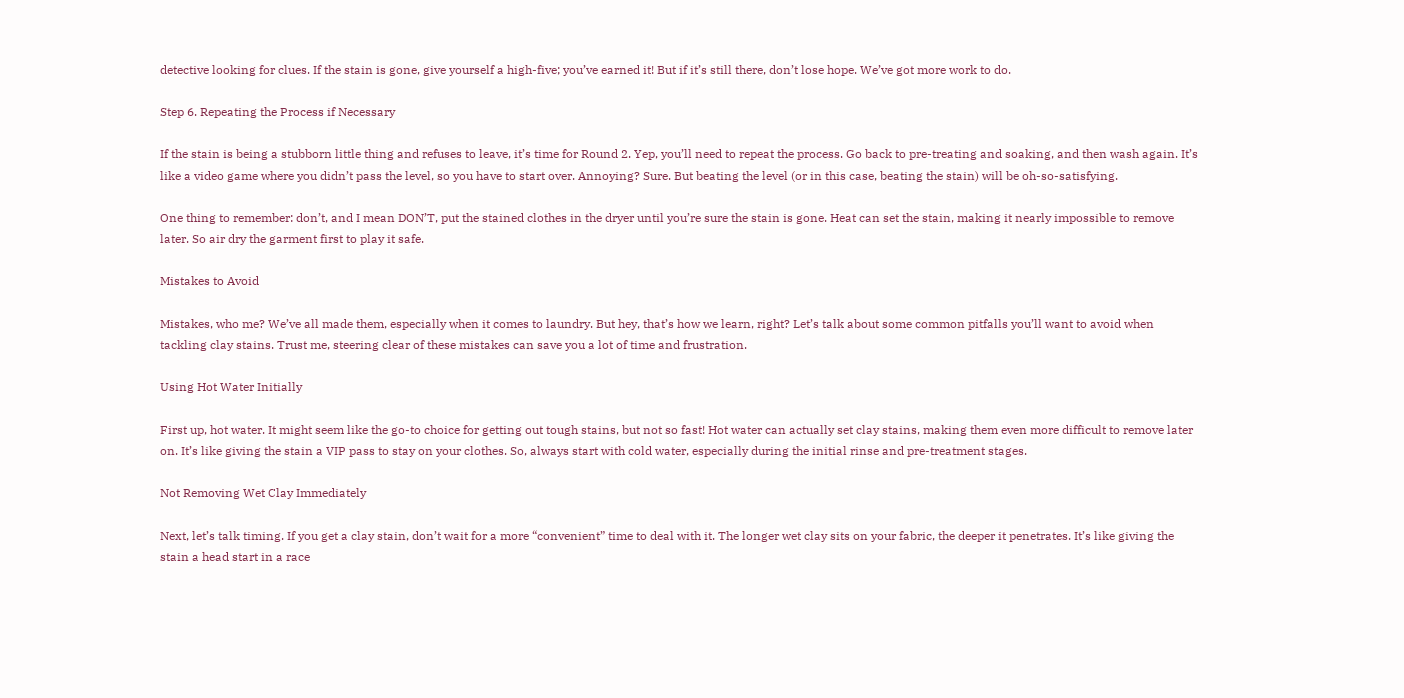detective looking for clues. If the stain is gone, give yourself a high-five; you’ve earned it! But if it’s still there, don’t lose hope. We’ve got more work to do.

Step 6. Repeating the Process if Necessary

If the stain is being a stubborn little thing and refuses to leave, it’s time for Round 2. Yep, you’ll need to repeat the process. Go back to pre-treating and soaking, and then wash again. It’s like a video game where you didn’t pass the level, so you have to start over. Annoying? Sure. But beating the level (or in this case, beating the stain) will be oh-so-satisfying.

One thing to remember: don’t, and I mean DON’T, put the stained clothes in the dryer until you’re sure the stain is gone. Heat can set the stain, making it nearly impossible to remove later. So air dry the garment first to play it safe.

Mistakes to Avoid

Mistakes, who me? We’ve all made them, especially when it comes to laundry. But hey, that’s how we learn, right? Let’s talk about some common pitfalls you’ll want to avoid when tackling clay stains. Trust me, steering clear of these mistakes can save you a lot of time and frustration.

Using Hot Water Initially

First up, hot water. It might seem like the go-to choice for getting out tough stains, but not so fast! Hot water can actually set clay stains, making them even more difficult to remove later on. It’s like giving the stain a VIP pass to stay on your clothes. So, always start with cold water, especially during the initial rinse and pre-treatment stages.

Not Removing Wet Clay Immediately

Next, let’s talk timing. If you get a clay stain, don’t wait for a more “convenient” time to deal with it. The longer wet clay sits on your fabric, the deeper it penetrates. It’s like giving the stain a head start in a race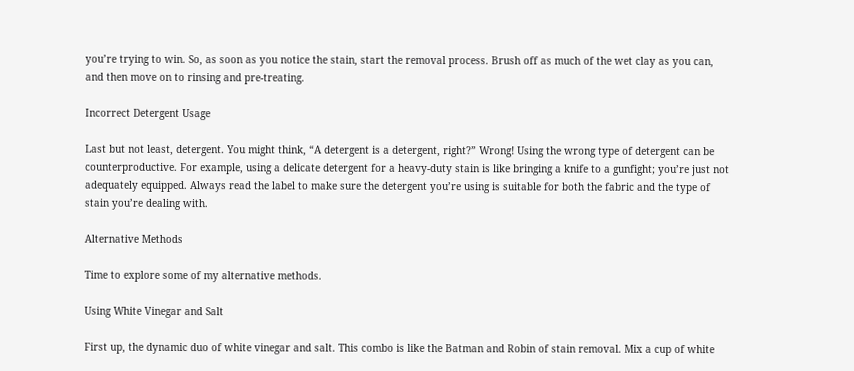you’re trying to win. So, as soon as you notice the stain, start the removal process. Brush off as much of the wet clay as you can, and then move on to rinsing and pre-treating.

Incorrect Detergent Usage

Last but not least, detergent. You might think, “A detergent is a detergent, right?” Wrong! Using the wrong type of detergent can be counterproductive. For example, using a delicate detergent for a heavy-duty stain is like bringing a knife to a gunfight; you’re just not adequately equipped. Always read the label to make sure the detergent you’re using is suitable for both the fabric and the type of stain you’re dealing with.

Alternative Methods

Time to explore some of my alternative methods.

Using White Vinegar and Salt

First up, the dynamic duo of white vinegar and salt. This combo is like the Batman and Robin of stain removal. Mix a cup of white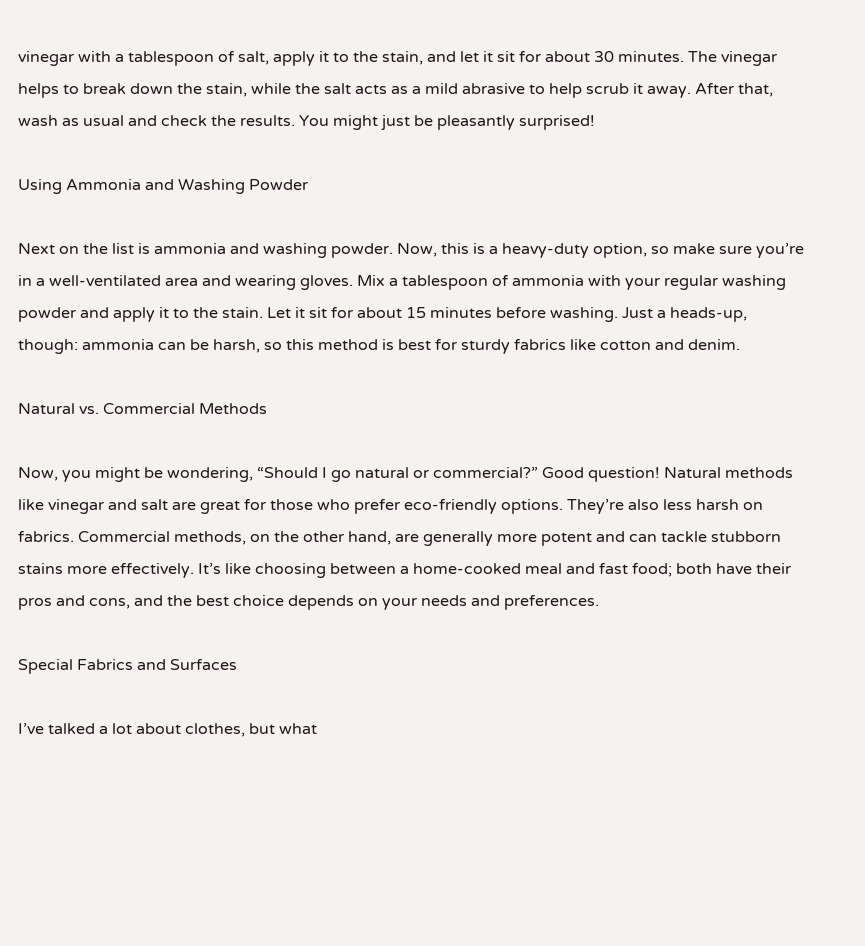vinegar with a tablespoon of salt, apply it to the stain, and let it sit for about 30 minutes. The vinegar helps to break down the stain, while the salt acts as a mild abrasive to help scrub it away. After that, wash as usual and check the results. You might just be pleasantly surprised!

Using Ammonia and Washing Powder

Next on the list is ammonia and washing powder. Now, this is a heavy-duty option, so make sure you’re in a well-ventilated area and wearing gloves. Mix a tablespoon of ammonia with your regular washing powder and apply it to the stain. Let it sit for about 15 minutes before washing. Just a heads-up, though: ammonia can be harsh, so this method is best for sturdy fabrics like cotton and denim.

Natural vs. Commercial Methods

Now, you might be wondering, “Should I go natural or commercial?” Good question! Natural methods like vinegar and salt are great for those who prefer eco-friendly options. They’re also less harsh on fabrics. Commercial methods, on the other hand, are generally more potent and can tackle stubborn stains more effectively. It’s like choosing between a home-cooked meal and fast food; both have their pros and cons, and the best choice depends on your needs and preferences.

Special Fabrics and Surfaces

I’ve talked a lot about clothes, but what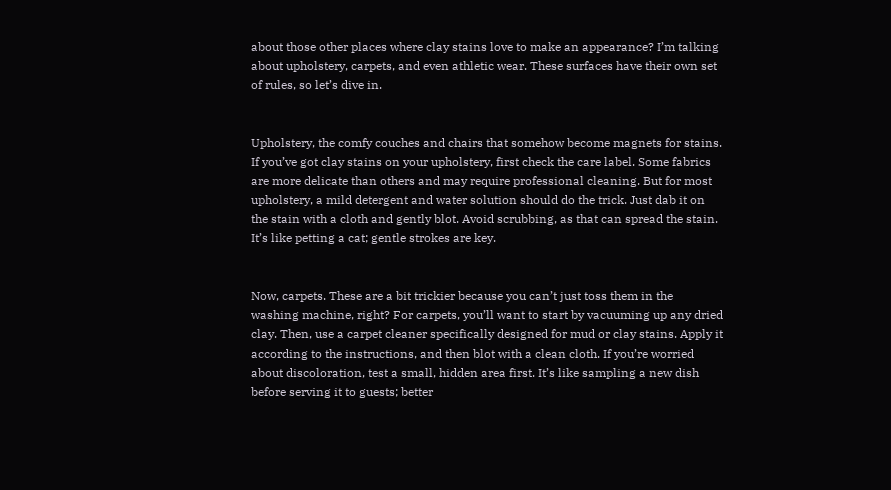about those other places where clay stains love to make an appearance? I’m talking about upholstery, carpets, and even athletic wear. These surfaces have their own set of rules, so let’s dive in.


Upholstery, the comfy couches and chairs that somehow become magnets for stains. If you’ve got clay stains on your upholstery, first check the care label. Some fabrics are more delicate than others and may require professional cleaning. But for most upholstery, a mild detergent and water solution should do the trick. Just dab it on the stain with a cloth and gently blot. Avoid scrubbing, as that can spread the stain. It’s like petting a cat; gentle strokes are key.


Now, carpets. These are a bit trickier because you can’t just toss them in the washing machine, right? For carpets, you’ll want to start by vacuuming up any dried clay. Then, use a carpet cleaner specifically designed for mud or clay stains. Apply it according to the instructions, and then blot with a clean cloth. If you’re worried about discoloration, test a small, hidden area first. It’s like sampling a new dish before serving it to guests; better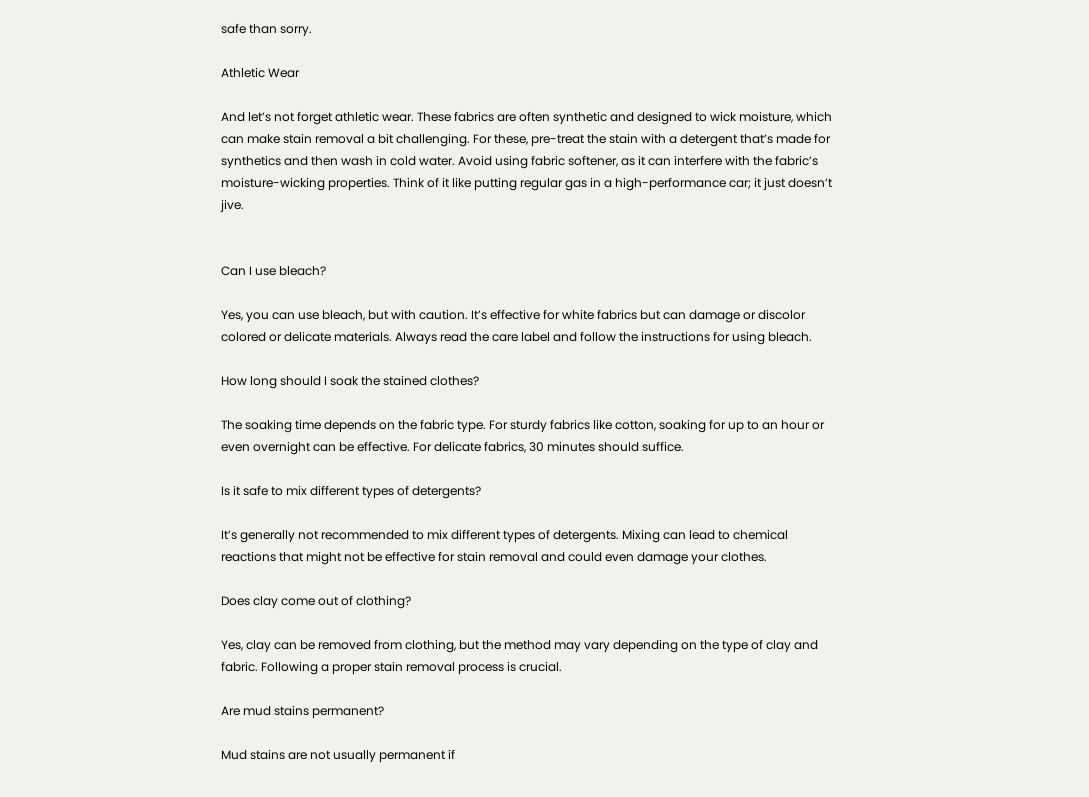safe than sorry.

Athletic Wear

And let’s not forget athletic wear. These fabrics are often synthetic and designed to wick moisture, which can make stain removal a bit challenging. For these, pre-treat the stain with a detergent that’s made for synthetics and then wash in cold water. Avoid using fabric softener, as it can interfere with the fabric’s moisture-wicking properties. Think of it like putting regular gas in a high-performance car; it just doesn’t jive.


Can I use bleach?

Yes, you can use bleach, but with caution. It’s effective for white fabrics but can damage or discolor colored or delicate materials. Always read the care label and follow the instructions for using bleach.

How long should I soak the stained clothes?

The soaking time depends on the fabric type. For sturdy fabrics like cotton, soaking for up to an hour or even overnight can be effective. For delicate fabrics, 30 minutes should suffice.

Is it safe to mix different types of detergents?

It’s generally not recommended to mix different types of detergents. Mixing can lead to chemical reactions that might not be effective for stain removal and could even damage your clothes.

Does clay come out of clothing?

Yes, clay can be removed from clothing, but the method may vary depending on the type of clay and fabric. Following a proper stain removal process is crucial.

Are mud stains permanent?

Mud stains are not usually permanent if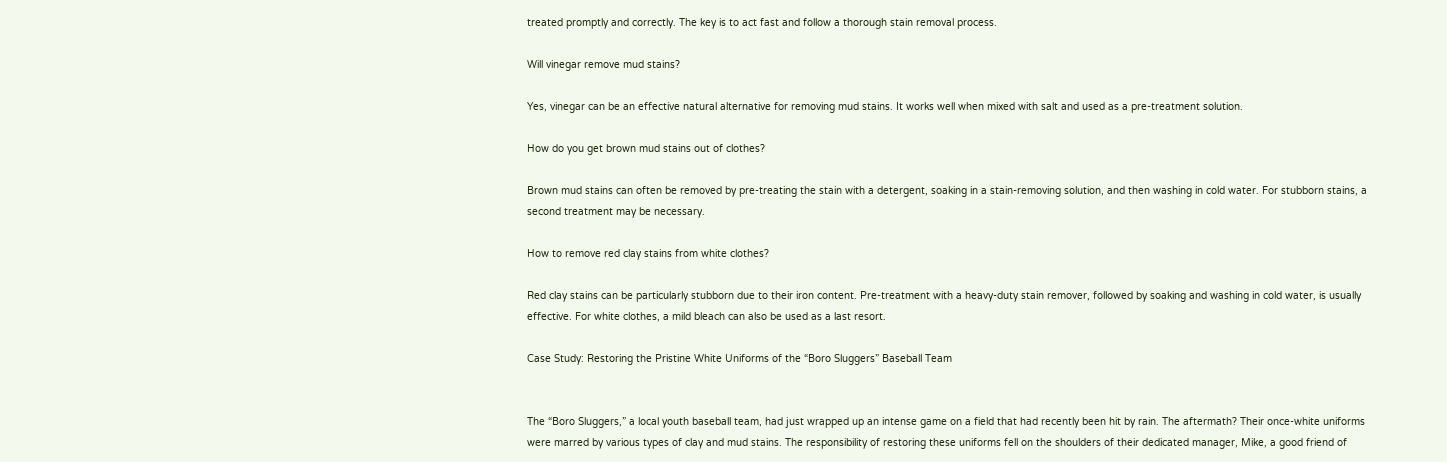treated promptly and correctly. The key is to act fast and follow a thorough stain removal process.

Will vinegar remove mud stains?

Yes, vinegar can be an effective natural alternative for removing mud stains. It works well when mixed with salt and used as a pre-treatment solution.

How do you get brown mud stains out of clothes?

Brown mud stains can often be removed by pre-treating the stain with a detergent, soaking in a stain-removing solution, and then washing in cold water. For stubborn stains, a second treatment may be necessary.

How to remove red clay stains from white clothes?

Red clay stains can be particularly stubborn due to their iron content. Pre-treatment with a heavy-duty stain remover, followed by soaking and washing in cold water, is usually effective. For white clothes, a mild bleach can also be used as a last resort.

Case Study: Restoring the Pristine White Uniforms of the “Boro Sluggers” Baseball Team


The “Boro Sluggers,” a local youth baseball team, had just wrapped up an intense game on a field that had recently been hit by rain. The aftermath? Their once-white uniforms were marred by various types of clay and mud stains. The responsibility of restoring these uniforms fell on the shoulders of their dedicated manager, Mike, a good friend of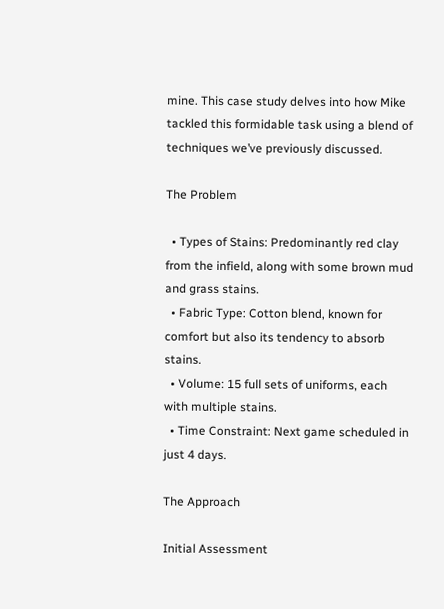mine. This case study delves into how Mike tackled this formidable task using a blend of techniques we’ve previously discussed.

The Problem

  • Types of Stains: Predominantly red clay from the infield, along with some brown mud and grass stains.
  • Fabric Type: Cotton blend, known for comfort but also its tendency to absorb stains.
  • Volume: 15 full sets of uniforms, each with multiple stains.
  • Time Constraint: Next game scheduled in just 4 days.

The Approach

Initial Assessment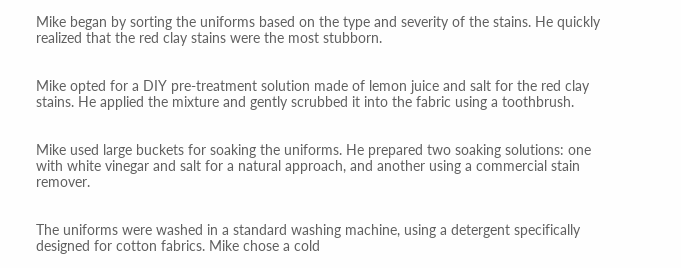Mike began by sorting the uniforms based on the type and severity of the stains. He quickly realized that the red clay stains were the most stubborn.


Mike opted for a DIY pre-treatment solution made of lemon juice and salt for the red clay stains. He applied the mixture and gently scrubbed it into the fabric using a toothbrush.


Mike used large buckets for soaking the uniforms. He prepared two soaking solutions: one with white vinegar and salt for a natural approach, and another using a commercial stain remover.


The uniforms were washed in a standard washing machine, using a detergent specifically designed for cotton fabrics. Mike chose a cold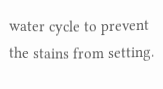water cycle to prevent the stains from setting.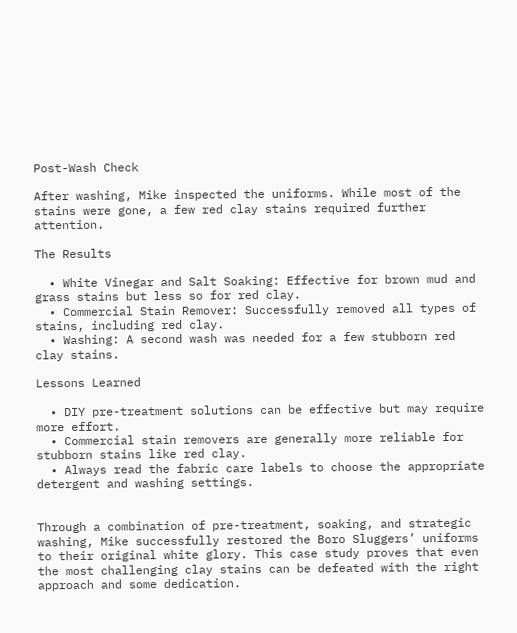Post-Wash Check

After washing, Mike inspected the uniforms. While most of the stains were gone, a few red clay stains required further attention.

The Results

  • White Vinegar and Salt Soaking: Effective for brown mud and grass stains but less so for red clay.
  • Commercial Stain Remover: Successfully removed all types of stains, including red clay.
  • Washing: A second wash was needed for a few stubborn red clay stains.

Lessons Learned

  • DIY pre-treatment solutions can be effective but may require more effort.
  • Commercial stain removers are generally more reliable for stubborn stains like red clay.
  • Always read the fabric care labels to choose the appropriate detergent and washing settings.


Through a combination of pre-treatment, soaking, and strategic washing, Mike successfully restored the Boro Sluggers’ uniforms to their original white glory. This case study proves that even the most challenging clay stains can be defeated with the right approach and some dedication.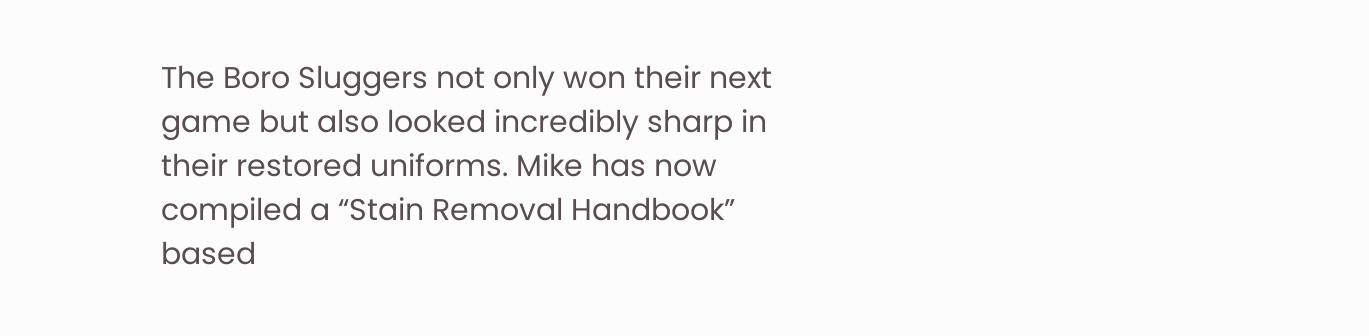The Boro Sluggers not only won their next game but also looked incredibly sharp in their restored uniforms. Mike has now compiled a “Stain Removal Handbook” based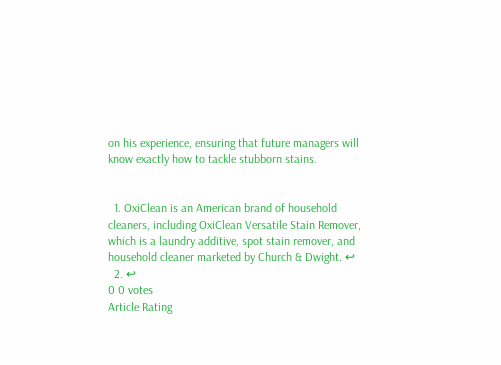on his experience, ensuring that future managers will know exactly how to tackle stubborn stains.


  1. OxiClean is an American brand of household cleaners, including OxiClean Versatile Stain Remover, which is a laundry additive, spot stain remover, and household cleaner marketed by Church & Dwight. ↩
  2. ↩
0 0 votes
Article Rating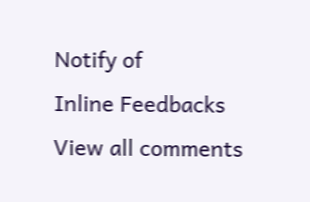Notify of
Inline Feedbacks
View all comments